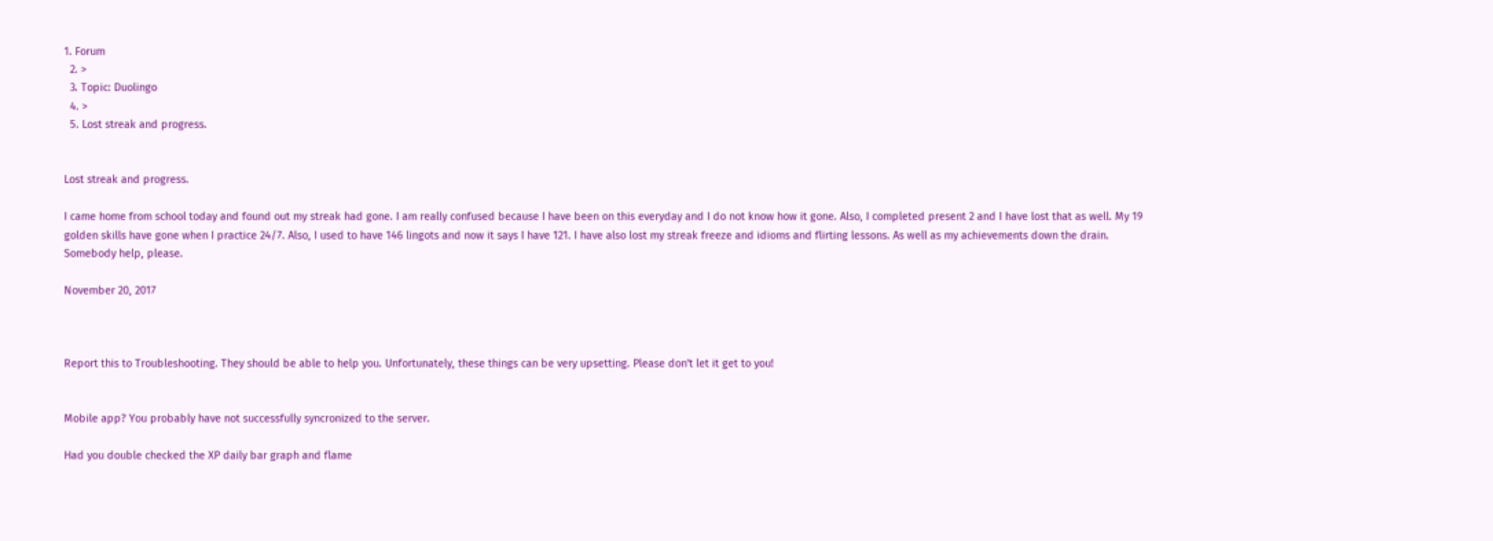1. Forum
  2. >
  3. Topic: Duolingo
  4. >
  5. Lost streak and progress.


Lost streak and progress.

I came home from school today and found out my streak had gone. I am really confused because I have been on this everyday and I do not know how it gone. Also, I completed present 2 and I have lost that as well. My 19 golden skills have gone when I practice 24/7. Also, I used to have 146 lingots and now it says I have 121. I have also lost my streak freeze and idioms and flirting lessons. As well as my achievements down the drain. Somebody help, please.

November 20, 2017



Report this to Troubleshooting. They should be able to help you. Unfortunately, these things can be very upsetting. Please don't let it get to you!


Mobile app? You probably have not successfully syncronized to the server.

Had you double checked the XP daily bar graph and flame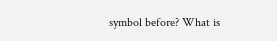symbol before? What is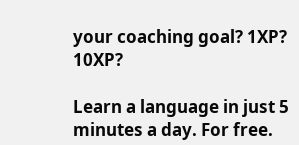your coaching goal? 1XP? 10XP?

Learn a language in just 5 minutes a day. For free.